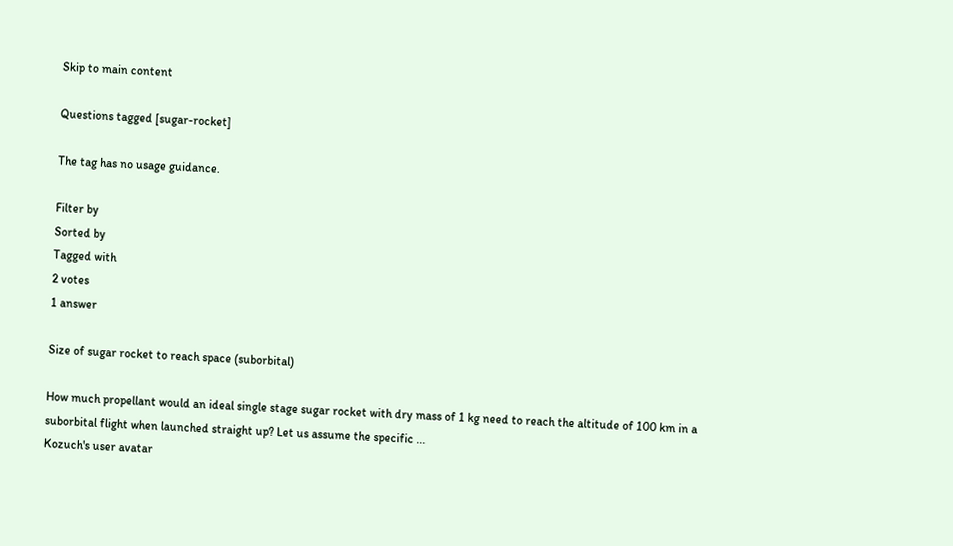Skip to main content

Questions tagged [sugar-rocket]

The tag has no usage guidance.

Filter by
Sorted by
Tagged with
2 votes
1 answer

Size of sugar rocket to reach space (suborbital)

How much propellant would an ideal single stage sugar rocket with dry mass of 1 kg need to reach the altitude of 100 km in a suborbital flight when launched straight up? Let us assume the specific ...
Kozuch's user avatar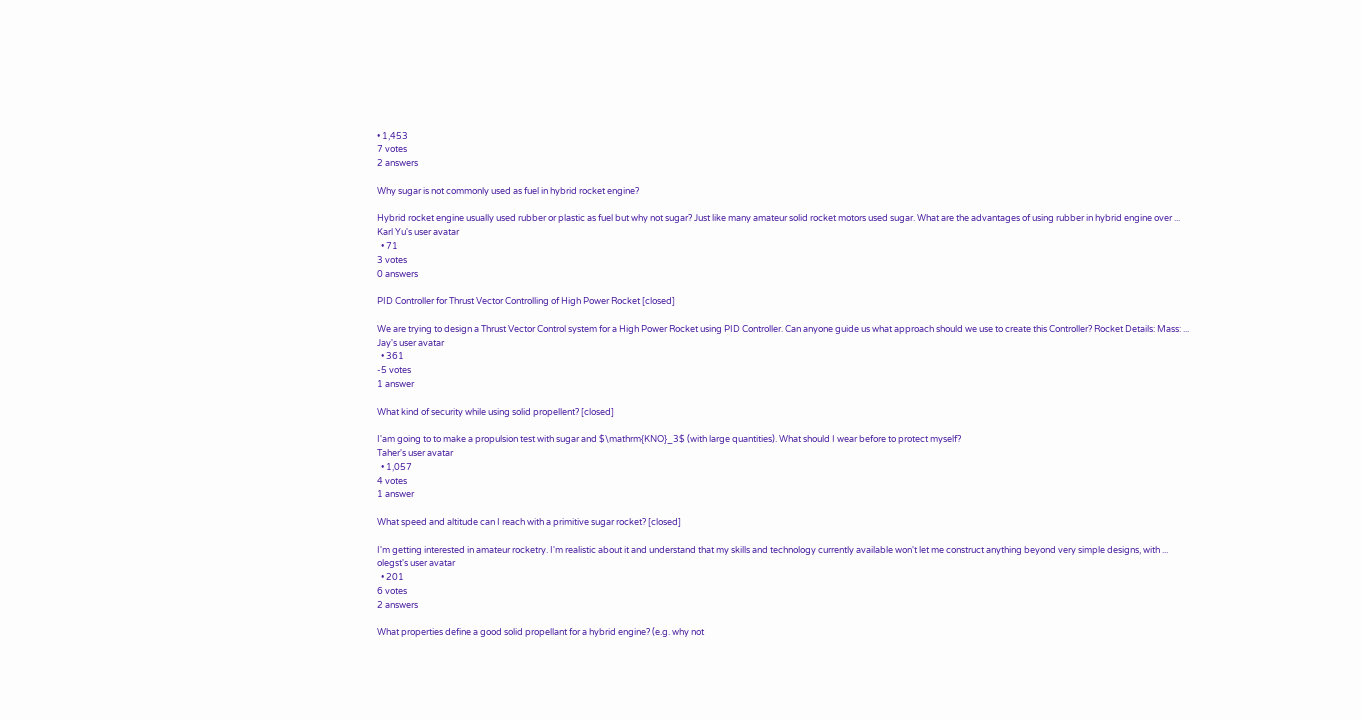• 1,453
7 votes
2 answers

Why sugar is not commonly used as fuel in hybrid rocket engine?

Hybrid rocket engine usually used rubber or plastic as fuel but why not sugar? Just like many amateur solid rocket motors used sugar. What are the advantages of using rubber in hybrid engine over ...
Karl Yu's user avatar
  • 71
3 votes
0 answers

PID Controller for Thrust Vector Controlling of High Power Rocket [closed]

We are trying to design a Thrust Vector Control system for a High Power Rocket using PID Controller. Can anyone guide us what approach should we use to create this Controller? Rocket Details: Mass: ...
Jay's user avatar
  • 361
-5 votes
1 answer

What kind of security while using solid propellent? [closed]

I'am going to to make a propulsion test with sugar and $\mathrm{KNO}_3$ (with large quantities). What should I wear before to protect myself?
Taher's user avatar
  • 1,057
4 votes
1 answer

What speed and altitude can I reach with a primitive sugar rocket? [closed]

I'm getting interested in amateur rocketry. I'm realistic about it and understand that my skills and technology currently available won't let me construct anything beyond very simple designs, with ...
olegst's user avatar
  • 201
6 votes
2 answers

What properties define a good solid propellant for a hybrid engine? (e.g. why not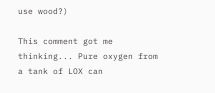use wood?)

This comment got me thinking... Pure oxygen from a tank of LOX can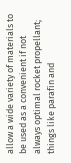allow a wide variety of materials to be used as a convenient if not always optimal rocket propellant; things like parafin and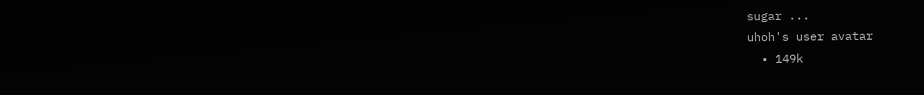sugar ...
uhoh's user avatar
  • 149k